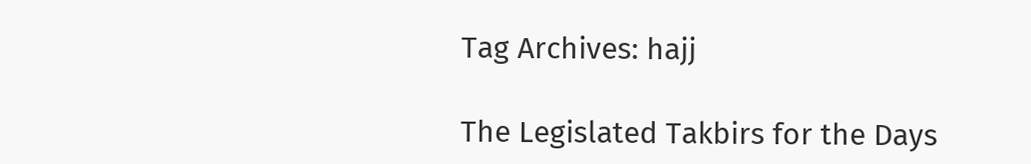Tag Archives: hajj

The Legislated Takbirs for the Days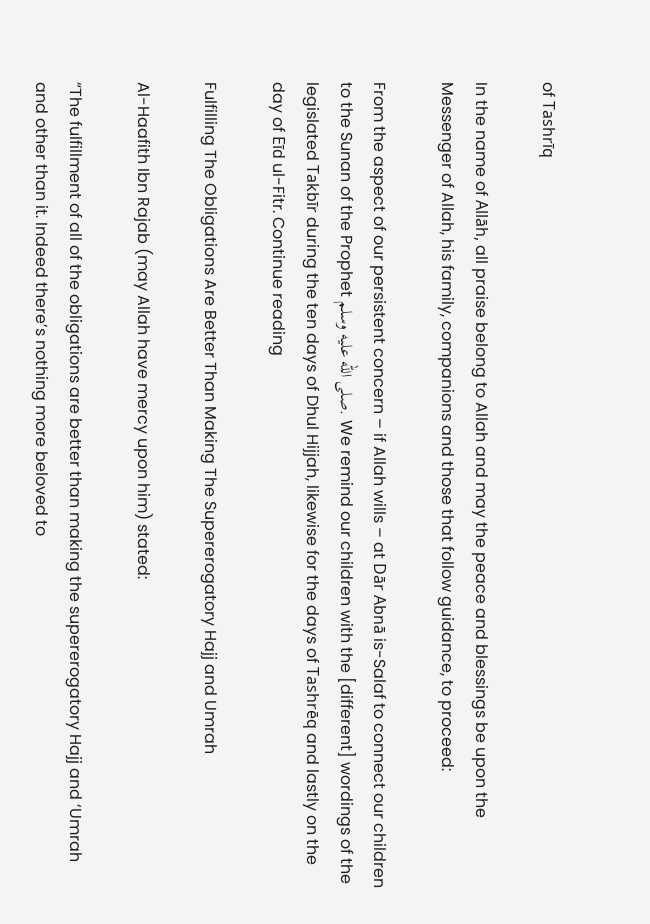of Tashrīq

In the name of Allāh, all praise belong to Allah and may the peace and blessings be upon the Messenger of Allah, his family, companions and those that follow guidance, to proceed:

From the aspect of our persistent concern – if Allah wills – at Dār Abnā is-Salaf to connect our children to the Sunan of the Prophet صلى الله عليه وسلم. We remind our children with the [different] wordings of the legislated Takbīr during the ten days of Dhul Hijjah, likewise for the days of Tashrēq and lastly on the day of Eīd ul-Fitr. Continue reading

Fulfilling The Obligations Are Better Than Making The Supererogatory Hajj and Umrah

Al-Haafith Ibn Rajab (may Allah have mercy upon him) stated:

“The fulfillment of all of the obligations are better than making the supererogatory Hajj and ‘Umrah and other than it. Indeed there’s nothing more beloved to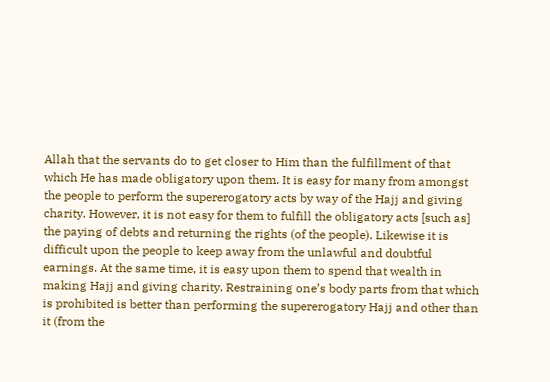Allah that the servants do to get closer to Him than the fulfillment of that which He has made obligatory upon them. It is easy for many from amongst the people to perform the supererogatory acts by way of the Hajj and giving charity. However, it is not easy for them to fulfill the obligatory acts [such as] the paying of debts and returning the rights (of the people). Likewise it is difficult upon the people to keep away from the unlawful and doubtful earnings. At the same time, it is easy upon them to spend that wealth in making Hajj and giving charity. Restraining one’s body parts from that which is prohibited is better than performing the supererogatory Hajj and other than it (from the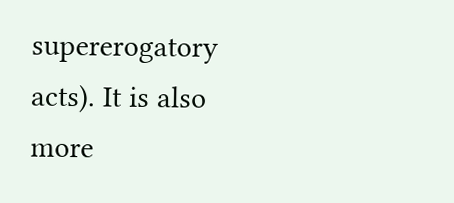supererogatory acts). It is also more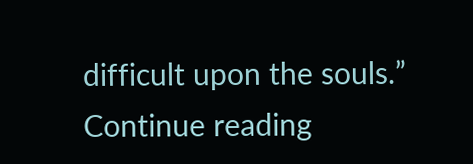difficult upon the souls.” Continue reading